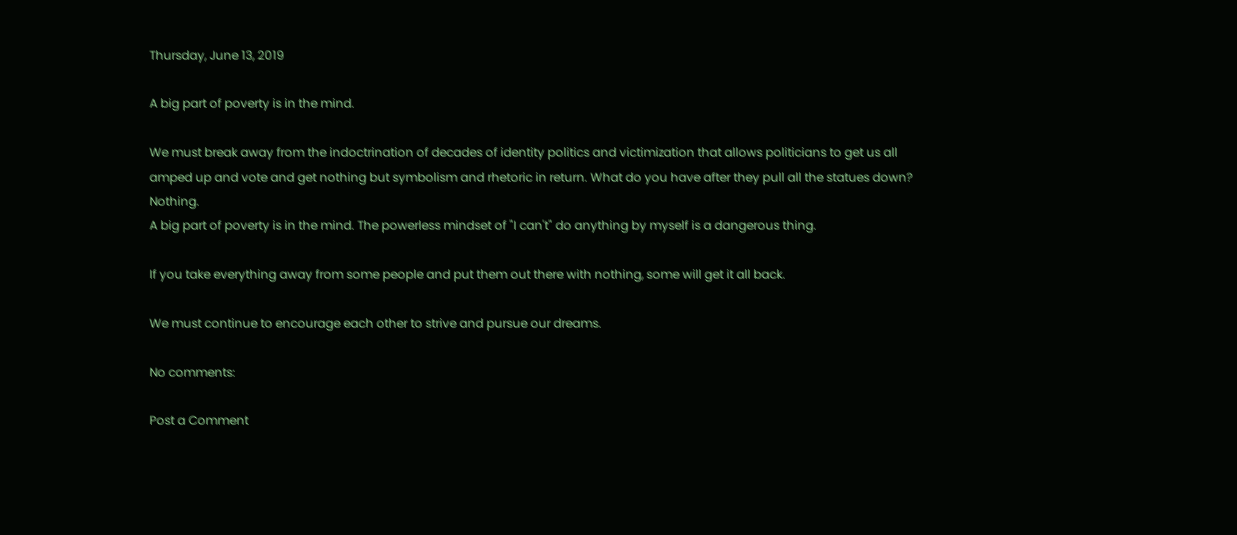Thursday, June 13, 2019

A big part of poverty is in the mind.

We must break away from the indoctrination of decades of identity politics and victimization that allows politicians to get us all amped up and vote and get nothing but symbolism and rhetoric in return. What do you have after they pull all the statues down? Nothing.
A big part of poverty is in the mind. The powerless mindset of "I can't" do anything by myself is a dangerous thing.

If you take everything away from some people and put them out there with nothing, some will get it all back.

We must continue to encourage each other to strive and pursue our dreams.

No comments:

Post a Comment